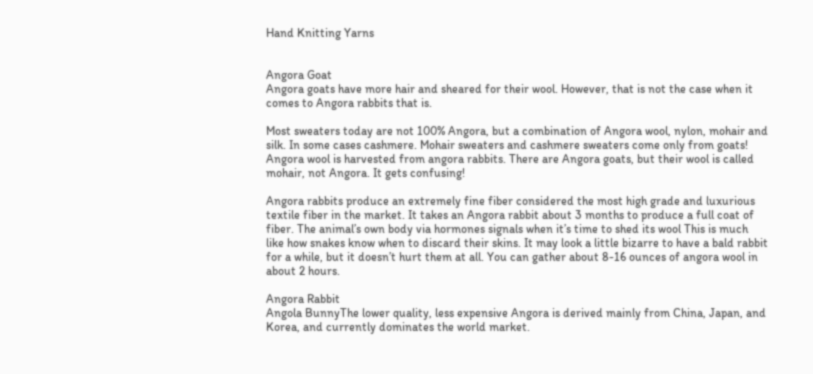Hand Knitting Yarns


Angora Goat
Angora goats have more hair and sheared for their wool. However, that is not the case when it comes to Angora rabbits that is.

Most sweaters today are not 100% Angora, but a combination of Angora wool, nylon, mohair and silk. In some cases cashmere. Mohair sweaters and cashmere sweaters come only from goats! Angora wool is harvested from angora rabbits. There are Angora goats, but their wool is called mohair, not Angora. It gets confusing!

Angora rabbits produce an extremely fine fiber considered the most high grade and luxurious textile fiber in the market. It takes an Angora rabbit about 3 months to produce a full coat of fiber. The animal’s own body via hormones signals when it’s time to shed its wool This is much like how snakes know when to discard their skins. It may look a little bizarre to have a bald rabbit for a while, but it doesn’t hurt them at all. You can gather about 8-16 ounces of angora wool in about 2 hours.

Angora Rabbit
Angola BunnyThe lower quality, less expensive Angora is derived mainly from China, Japan, and Korea, and currently dominates the world market.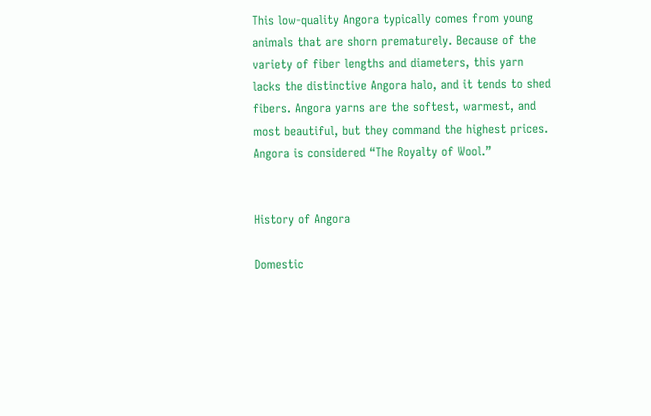This low-quality Angora typically comes from young animals that are shorn prematurely. Because of the variety of fiber lengths and diameters, this yarn lacks the distinctive Angora halo, and it tends to shed fibers. Angora yarns are the softest, warmest, and most beautiful, but they command the highest prices. Angora is considered “The Royalty of Wool.”


History of Angora

Domestic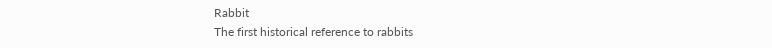Rabbit
The first historical reference to rabbits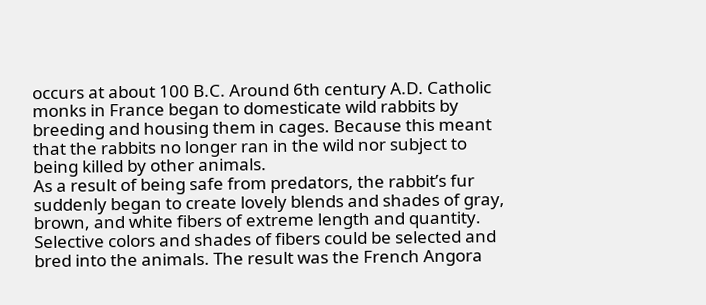occurs at about 100 B.C. Around 6th century A.D. Catholic monks in France began to domesticate wild rabbits by breeding and housing them in cages. Because this meant that the rabbits no longer ran in the wild nor subject to being killed by other animals.
As a result of being safe from predators, the rabbit’s fur suddenly began to create lovely blends and shades of gray, brown, and white fibers of extreme length and quantity. Selective colors and shades of fibers could be selected and bred into the animals. The result was the French Angora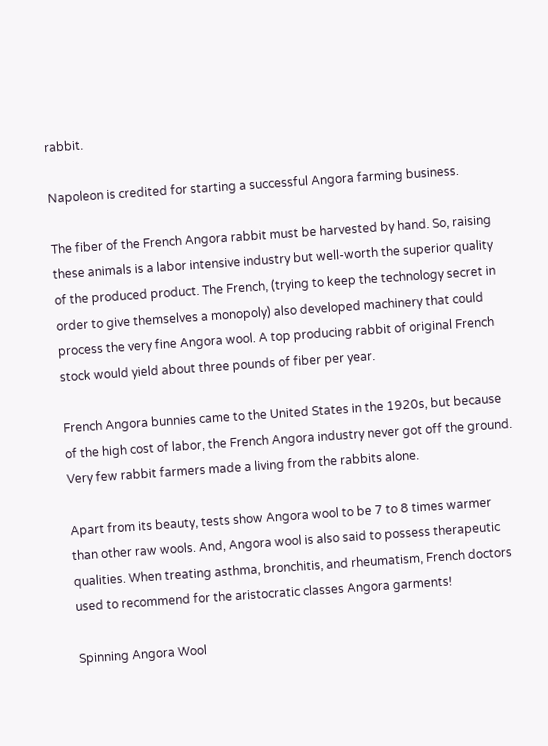rabbit.

Napoleon is credited for starting a successful Angora farming business.

The fiber of the French Angora rabbit must be harvested by hand. So, raising these animals is a labor intensive industry but well-worth the superior quality of the produced product. The French, (trying to keep the technology secret in order to give themselves a monopoly) also developed machinery that could process the very fine Angora wool. A top producing rabbit of original French stock would yield about three pounds of fiber per year.

French Angora bunnies came to the United States in the 1920s, but because of the high cost of labor, the French Angora industry never got off the ground. Very few rabbit farmers made a living from the rabbits alone.

Apart from its beauty, tests show Angora wool to be 7 to 8 times warmer than other raw wools. And, Angora wool is also said to possess therapeutic qualities. When treating asthma, bronchitis, and rheumatism, French doctors used to recommend for the aristocratic classes Angora garments!

Spinning Angora Wool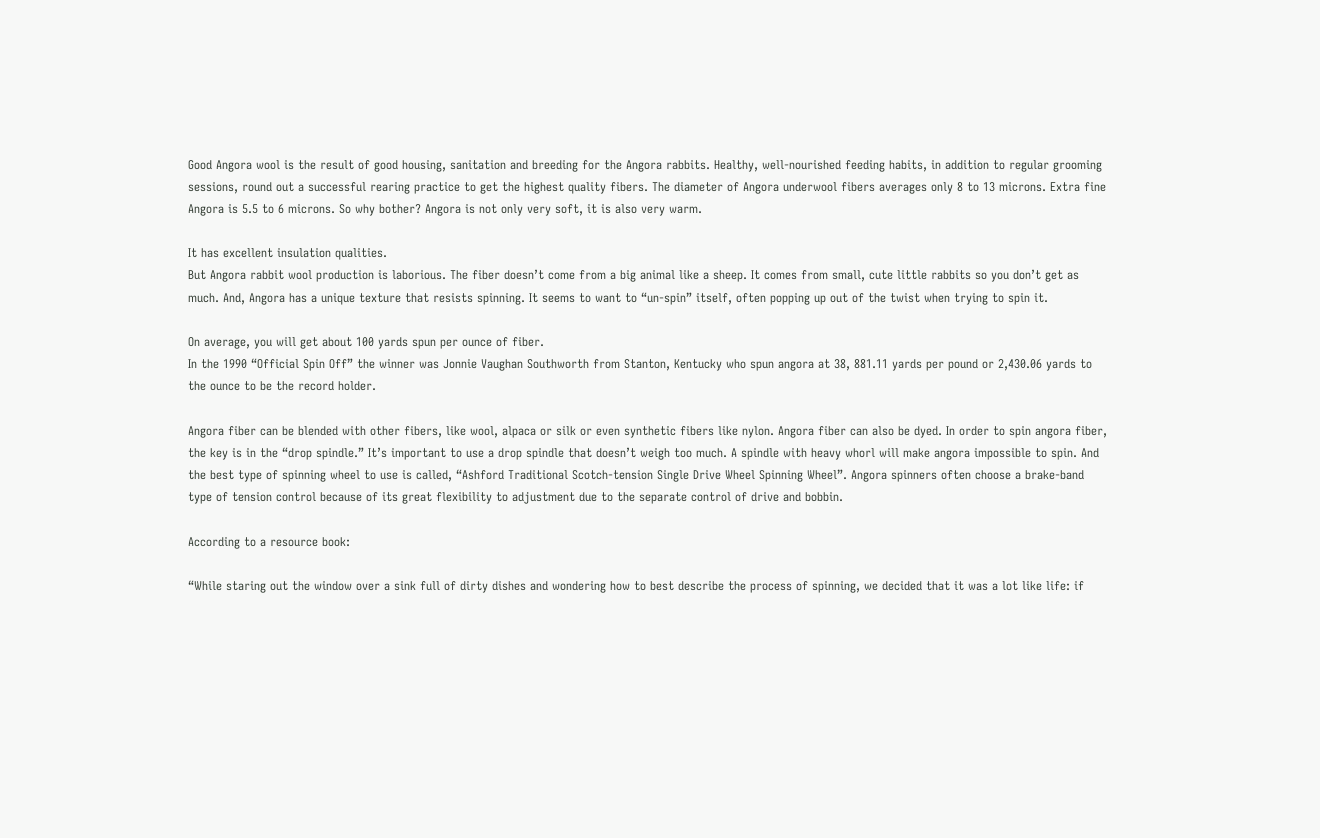Good Angora wool is the result of good housing, sanitation and breeding for the Angora rabbits. Healthy, well-nourished feeding habits, in addition to regular grooming sessions, round out a successful rearing practice to get the highest quality fibers. The diameter of Angora underwool fibers averages only 8 to 13 microns. Extra fine Angora is 5.5 to 6 microns. So why bother? Angora is not only very soft, it is also very warm.

It has excellent insulation qualities.
But Angora rabbit wool production is laborious. The fiber doesn’t come from a big animal like a sheep. It comes from small, cute little rabbits so you don’t get as much. And, Angora has a unique texture that resists spinning. It seems to want to “un-spin” itself, often popping up out of the twist when trying to spin it.

On average, you will get about 100 yards spun per ounce of fiber.
In the 1990 “Official Spin Off” the winner was Jonnie Vaughan Southworth from Stanton, Kentucky who spun angora at 38, 881.11 yards per pound or 2,430.06 yards to the ounce to be the record holder.

Angora fiber can be blended with other fibers, like wool, alpaca or silk or even synthetic fibers like nylon. Angora fiber can also be dyed. In order to spin angora fiber, the key is in the “drop spindle.” It’s important to use a drop spindle that doesn’t weigh too much. A spindle with heavy whorl will make angora impossible to spin. And the best type of spinning wheel to use is called, “Ashford Traditional Scotch-tension Single Drive Wheel Spinning Wheel”. Angora spinners often choose a brake-band type of tension control because of its great flexibility to adjustment due to the separate control of drive and bobbin.

According to a resource book:

“While staring out the window over a sink full of dirty dishes and wondering how to best describe the process of spinning, we decided that it was a lot like life: if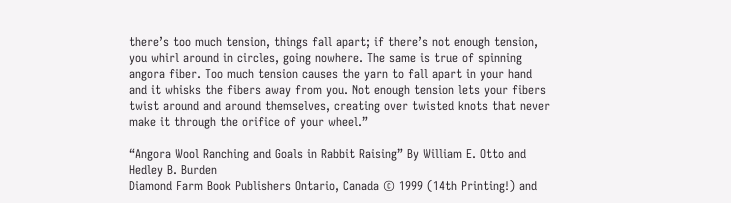there’s too much tension, things fall apart; if there’s not enough tension, you whirl around in circles, going nowhere. The same is true of spinning angora fiber. Too much tension causes the yarn to fall apart in your hand and it whisks the fibers away from you. Not enough tension lets your fibers twist around and around themselves, creating over twisted knots that never make it through the orifice of your wheel.”

“Angora Wool Ranching and Goals in Rabbit Raising” By William E. Otto and Hedley B. Burden
Diamond Farm Book Publishers Ontario, Canada © 1999 (14th Printing!) and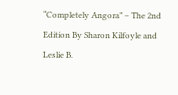“Completely Angora” – The 2nd Edition By Sharon Kilfoyle and Leslie B.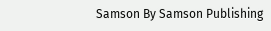Samson By Samson Publishing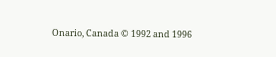Onario, Canada © 1992 and 1996